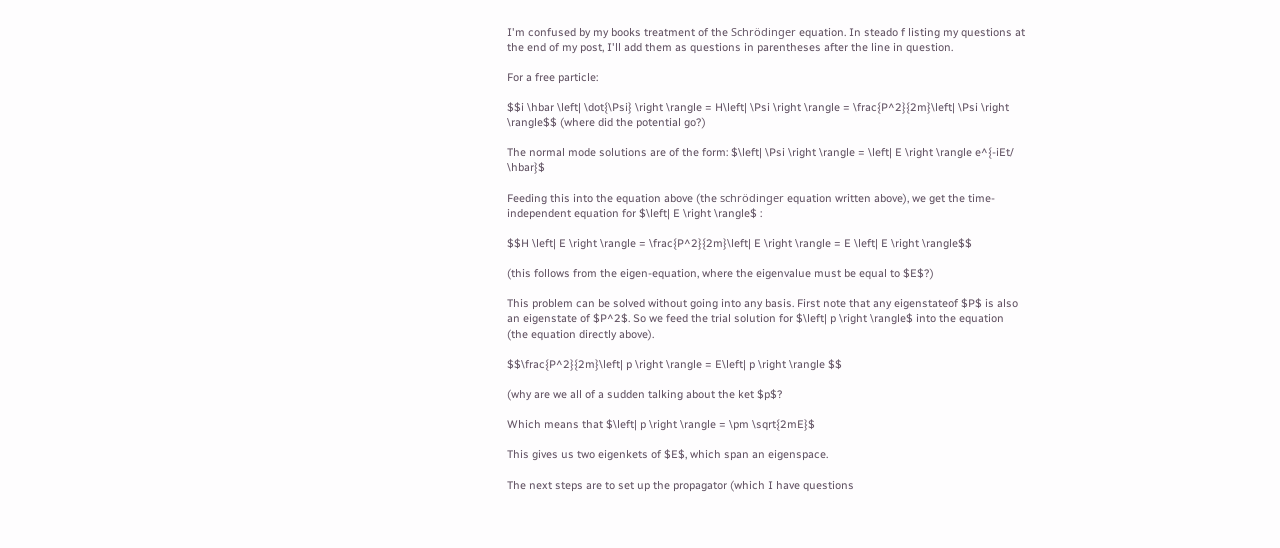I'm confused by my books treatment of the Schrödinger equation. In steado f listing my questions at the end of my post, I'll add them as questions in parentheses after the line in question.

For a free particle:

$$i \hbar \left| \dot{\Psi} \right \rangle = H\left| \Psi \right \rangle = \frac{P^2}{2m}\left| \Psi \right \rangle$$ (where did the potential go?)

The normal mode solutions are of the form: $\left| \Psi \right \rangle = \left| E \right \rangle e^{-iEt/ \hbar}$

Feeding this into the equation above (the schrödinger equation written above), we get the time-independent equation for $\left| E \right \rangle$ :

$$H \left| E \right \rangle = \frac{P^2}{2m}\left| E \right \rangle = E \left| E \right \rangle$$

(this follows from the eigen-equation, where the eigenvalue must be equal to $E$?)

This problem can be solved without going into any basis. First note that any eigenstateof $P$ is also an eigenstate of $P^2$. So we feed the trial solution for $\left| p \right \rangle$ into the equation (the equation directly above).

$$\frac{P^2}{2m}\left| p \right \rangle = E\left| p \right \rangle $$

(why are we all of a sudden talking about the ket $p$?

Which means that $\left| p \right \rangle = \pm \sqrt{2mE}$

This gives us two eigenkets of $E$, which span an eigenspace.

The next steps are to set up the propagator (which I have questions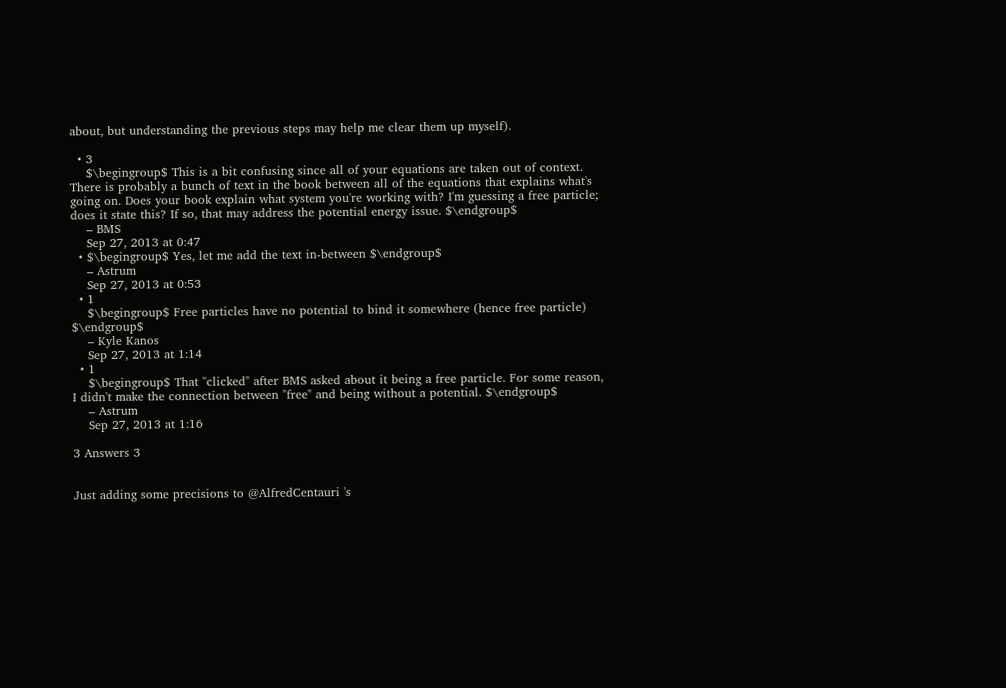about, but understanding the previous steps may help me clear them up myself).

  • 3
    $\begingroup$ This is a bit confusing since all of your equations are taken out of context. There is probably a bunch of text in the book between all of the equations that explains what's going on. Does your book explain what system you're working with? I'm guessing a free particle; does it state this? If so, that may address the potential energy issue. $\endgroup$
    – BMS
    Sep 27, 2013 at 0:47
  • $\begingroup$ Yes, let me add the text in-between $\endgroup$
    – Astrum
    Sep 27, 2013 at 0:53
  • 1
    $\begingroup$ Free particles have no potential to bind it somewhere (hence free particle) $\endgroup$
    – Kyle Kanos
    Sep 27, 2013 at 1:14
  • 1
    $\begingroup$ That "clicked" after BMS asked about it being a free particle. For some reason, I didn't make the connection between "free" and being without a potential. $\endgroup$
    – Astrum
    Sep 27, 2013 at 1:16

3 Answers 3


Just adding some precisions to @AlfredCentauri 's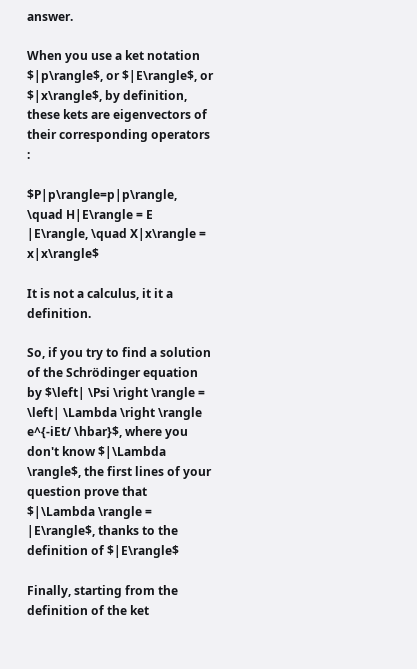answer.

When you use a ket notation $|p\rangle$, or $|E\rangle$, or $|x\rangle$, by definition, these kets are eigenvectors of their corresponding operators :

$P|p\rangle=p|p\rangle, \quad H|E\rangle = E |E\rangle, \quad X|x\rangle = x|x\rangle$

It is not a calculus, it it a definition.

So, if you try to find a solution of the Schrödinger equation by $\left| \Psi \right \rangle = \left| \Lambda \right \rangle e^{-iEt/ \hbar}$, where you don't know $|\Lambda \rangle$, the first lines of your question prove that $|\Lambda \rangle = |E\rangle$, thanks to the definition of $|E\rangle$

Finally, starting from the definition of the ket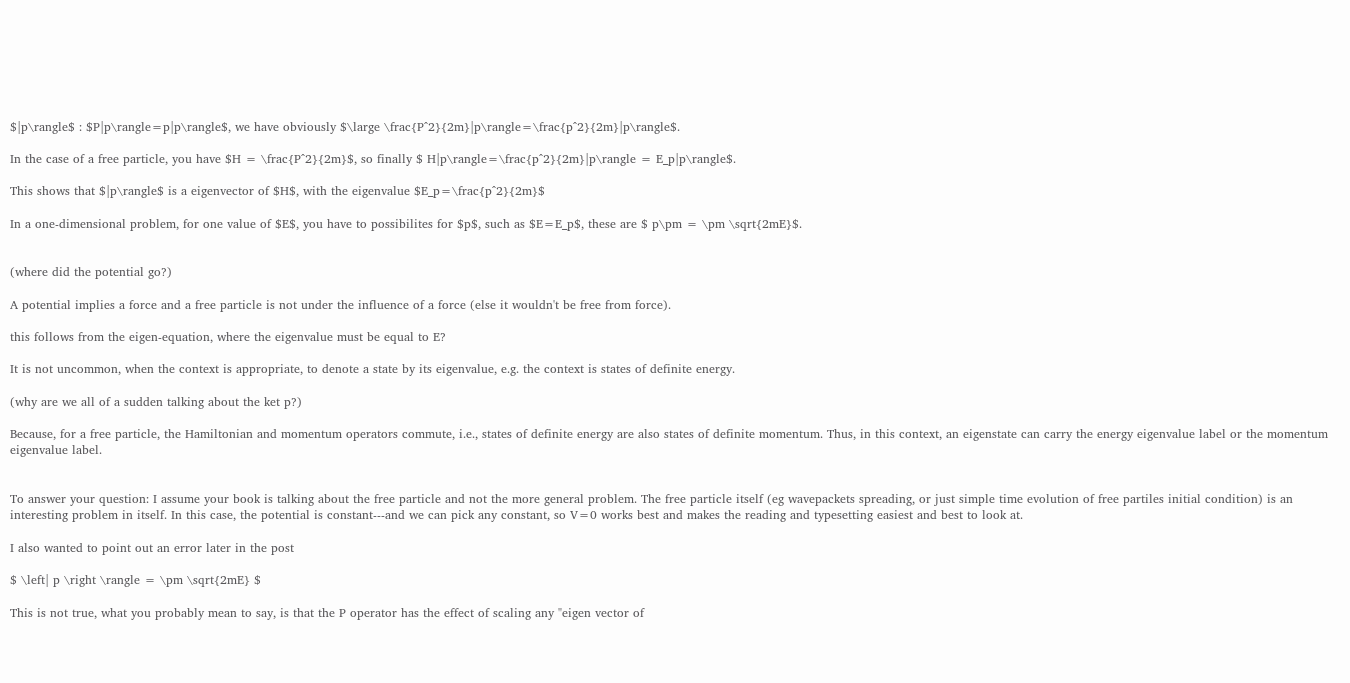$|p\rangle$ : $P|p\rangle=p|p\rangle$, we have obviously $\large \frac{P^2}{2m}|p\rangle=\frac{p^2}{2m}|p\rangle$.

In the case of a free particle, you have $H = \frac{P^2}{2m}$, so finally $ H|p\rangle=\frac{p^2}{2m}|p\rangle = E_p|p\rangle$.

This shows that $|p\rangle$ is a eigenvector of $H$, with the eigenvalue $E_p=\frac{p^2}{2m}$

In a one-dimensional problem, for one value of $E$, you have to possibilites for $p$, such as $E=E_p$, these are $ p\pm = \pm \sqrt{2mE}$.


(where did the potential go?)

A potential implies a force and a free particle is not under the influence of a force (else it wouldn't be free from force).

this follows from the eigen-equation, where the eigenvalue must be equal to E?

It is not uncommon, when the context is appropriate, to denote a state by its eigenvalue, e.g. the context is states of definite energy.

(why are we all of a sudden talking about the ket p?)

Because, for a free particle, the Hamiltonian and momentum operators commute, i.e., states of definite energy are also states of definite momentum. Thus, in this context, an eigenstate can carry the energy eigenvalue label or the momentum eigenvalue label.


To answer your question: I assume your book is talking about the free particle and not the more general problem. The free particle itself (eg wavepackets spreading, or just simple time evolution of free partiles initial condition) is an interesting problem in itself. In this case, the potential is constant---and we can pick any constant, so V=0 works best and makes the reading and typesetting easiest and best to look at.

I also wanted to point out an error later in the post

$ \left| p \right \rangle = \pm \sqrt{2mE} $

This is not true, what you probably mean to say, is that the P operator has the effect of scaling any "eigen vector of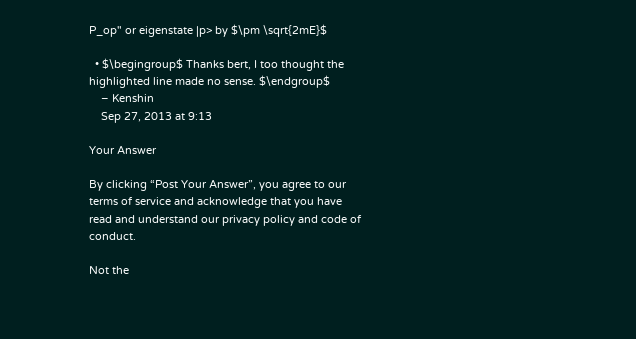P_op" or eigenstate |p> by $\pm \sqrt{2mE}$

  • $\begingroup$ Thanks bert, I too thought the highlighted line made no sense. $\endgroup$
    – Kenshin
    Sep 27, 2013 at 9:13

Your Answer

By clicking “Post Your Answer”, you agree to our terms of service and acknowledge that you have read and understand our privacy policy and code of conduct.

Not the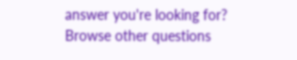answer you're looking for? Browse other questions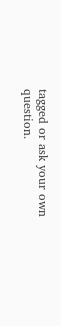tagged or ask your own question.